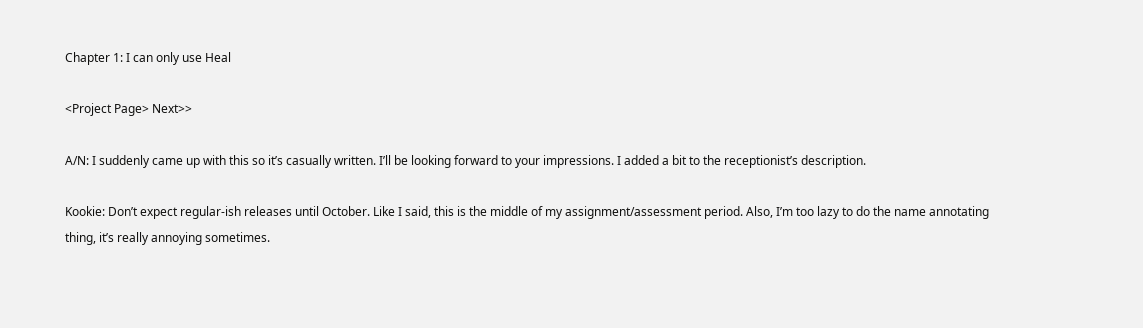Chapter 1: I can only use Heal

<Project Page> Next>>

A/N: I suddenly came up with this so it’s casually written. I’ll be looking forward to your impressions. I added a bit to the receptionist’s description.

Kookie: Don’t expect regular-ish releases until October. Like I said, this is the middle of my assignment/assessment period. Also, I’m too lazy to do the name annotating thing, it’s really annoying sometimes.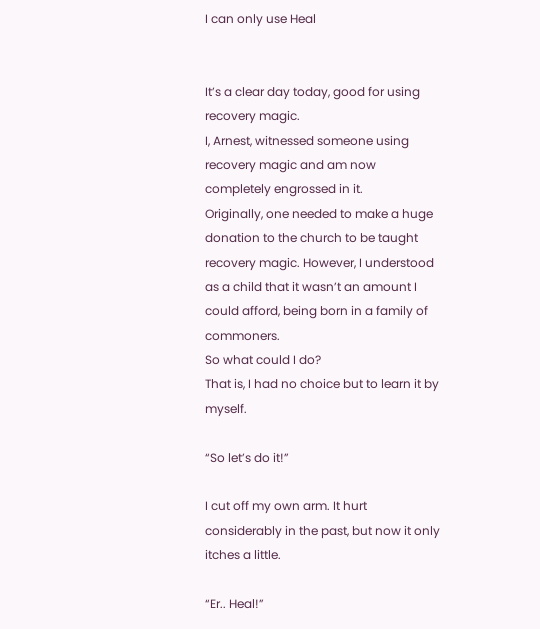I can only use Heal


It’s a clear day today, good for using recovery magic.
I, Arnest, witnessed someone using recovery magic and am now completely engrossed in it.
Originally, one needed to make a huge donation to the church to be taught recovery magic. However, I understood as a child that it wasn’t an amount I could afford, being born in a family of commoners.
So what could I do?
That is, I had no choice but to learn it by myself.

“So let’s do it!”

I cut off my own arm. It hurt considerably in the past, but now it only itches a little.

“Er.. Heal!”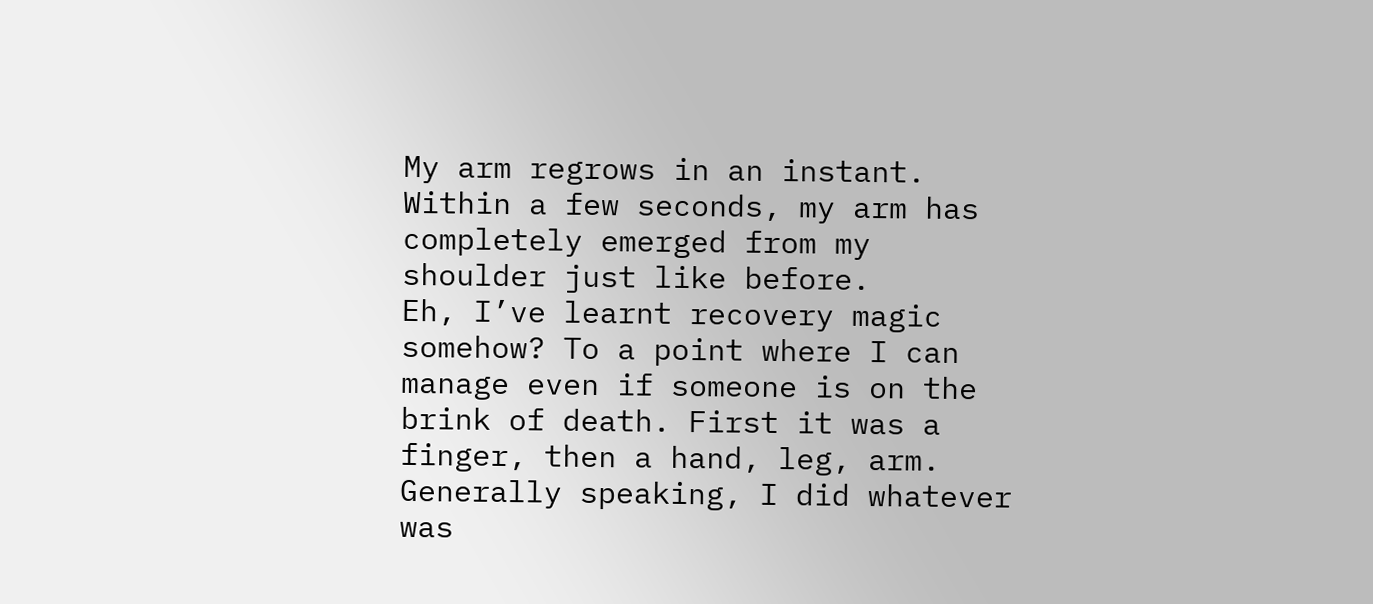My arm regrows in an instant. Within a few seconds, my arm has completely emerged from my shoulder just like before.
Eh, I’ve learnt recovery magic somehow? To a point where I can manage even if someone is on the brink of death. First it was a finger, then a hand, leg, arm. Generally speaking, I did whatever was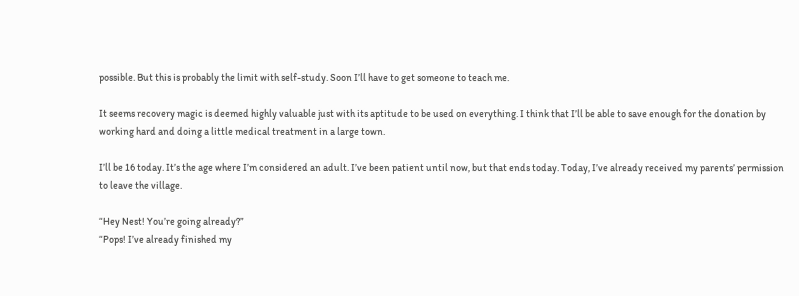possible. But this is probably the limit with self-study. Soon I’ll have to get someone to teach me.

It seems recovery magic is deemed highly valuable just with its aptitude to be used on everything. I think that I’ll be able to save enough for the donation by working hard and doing a little medical treatment in a large town.

I’ll be 16 today. It’s the age where I’m considered an adult. I’ve been patient until now, but that ends today. Today, I’ve already received my parents’ permission to leave the village.

“Hey Nest! You’re going already?”
“Pops! I’ve already finished my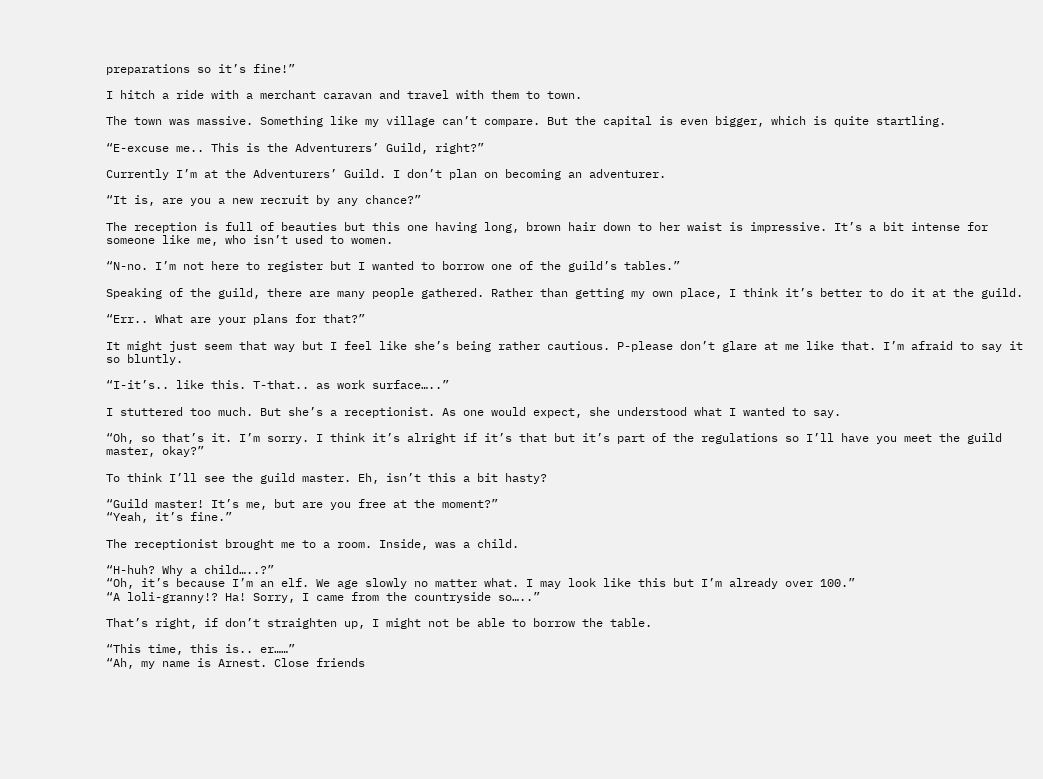preparations so it’s fine!”

I hitch a ride with a merchant caravan and travel with them to town.

The town was massive. Something like my village can’t compare. But the capital is even bigger, which is quite startling.

“E-excuse me.. This is the Adventurers’ Guild, right?”

Currently I’m at the Adventurers’ Guild. I don’t plan on becoming an adventurer.

“It is, are you a new recruit by any chance?”

The reception is full of beauties but this one having long, brown hair down to her waist is impressive. It’s a bit intense for someone like me, who isn’t used to women.

“N-no. I’m not here to register but I wanted to borrow one of the guild’s tables.”

Speaking of the guild, there are many people gathered. Rather than getting my own place, I think it’s better to do it at the guild.

“Err.. What are your plans for that?”

It might just seem that way but I feel like she’s being rather cautious. P-please don’t glare at me like that. I’m afraid to say it so bluntly.

“I-it’s.. like this. T-that.. as work surface…..”

I stuttered too much. But she’s a receptionist. As one would expect, she understood what I wanted to say.

“Oh, so that’s it. I’m sorry. I think it’s alright if it’s that but it’s part of the regulations so I’ll have you meet the guild master, okay?”

To think I’ll see the guild master. Eh, isn’t this a bit hasty?

“Guild master! It’s me, but are you free at the moment?”
“Yeah, it’s fine.”

The receptionist brought me to a room. Inside, was a child.

“H-huh? Why a child…..?”
“Oh, it’s because I’m an elf. We age slowly no matter what. I may look like this but I’m already over 100.”
“A loli-granny!? Ha! Sorry, I came from the countryside so…..”

That’s right, if don’t straighten up, I might not be able to borrow the table.

“This time, this is.. er……”
“Ah, my name is Arnest. Close friends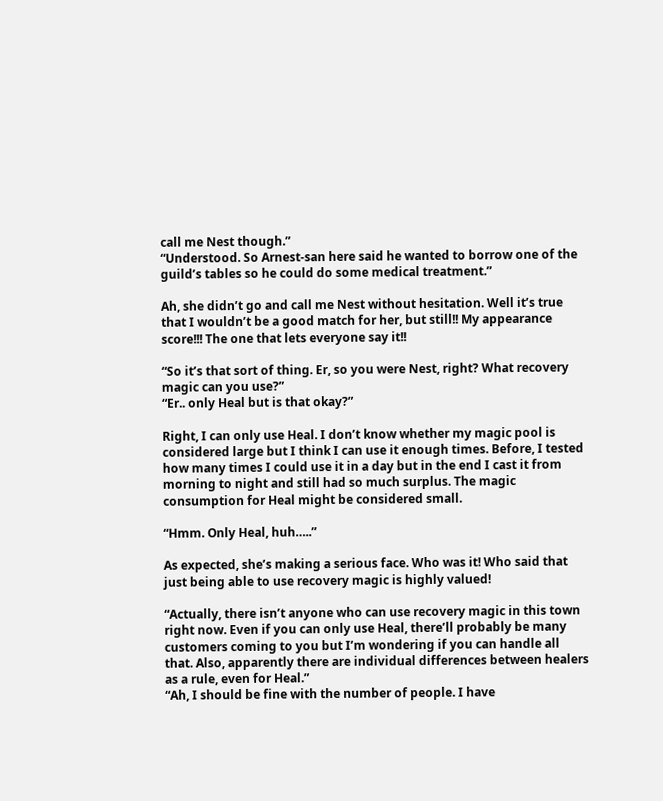call me Nest though.”
“Understood. So Arnest-san here said he wanted to borrow one of the guild’s tables so he could do some medical treatment.”

Ah, she didn’t go and call me Nest without hesitation. Well it’s true that I wouldn’t be a good match for her, but still!! My appearance score!!! The one that lets everyone say it!!

“So it’s that sort of thing. Er, so you were Nest, right? What recovery magic can you use?”
“Er.. only Heal but is that okay?”

Right, I can only use Heal. I don’t know whether my magic pool is considered large but I think I can use it enough times. Before, I tested how many times I could use it in a day but in the end I cast it from morning to night and still had so much surplus. The magic consumption for Heal might be considered small.

“Hmm. Only Heal, huh…..”

As expected, she’s making a serious face. Who was it! Who said that just being able to use recovery magic is highly valued!

“Actually, there isn’t anyone who can use recovery magic in this town right now. Even if you can only use Heal, there’ll probably be many customers coming to you but I’m wondering if you can handle all that. Also, apparently there are individual differences between healers as a rule, even for Heal.”
“Ah, I should be fine with the number of people. I have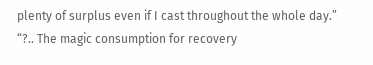plenty of surplus even if I cast throughout the whole day.”
“?.. The magic consumption for recovery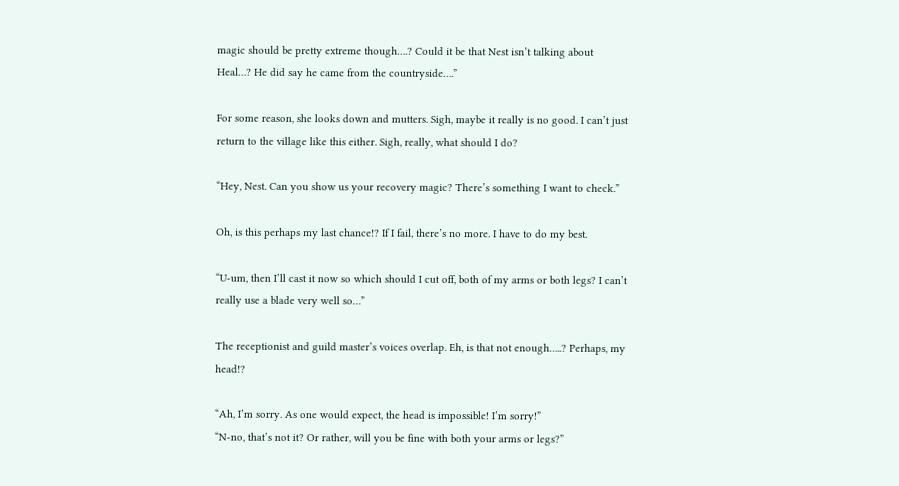magic should be pretty extreme though….? Could it be that Nest isn’t talking about Heal…? He did say he came from the countryside….”

For some reason, she looks down and mutters. Sigh, maybe it really is no good. I can’t just return to the village like this either. Sigh, really, what should I do?

“Hey, Nest. Can you show us your recovery magic? There’s something I want to check.”

Oh, is this perhaps my last chance!? If I fail, there’s no more. I have to do my best.

“U-um, then I’ll cast it now so which should I cut off, both of my arms or both legs? I can’t really use a blade very well so…”

The receptionist and guild master’s voices overlap. Eh, is that not enough…..? Perhaps, my head!?

“Ah, I’m sorry. As one would expect, the head is impossible! I’m sorry!”
“N-no, that’s not it? Or rather, will you be fine with both your arms or legs?”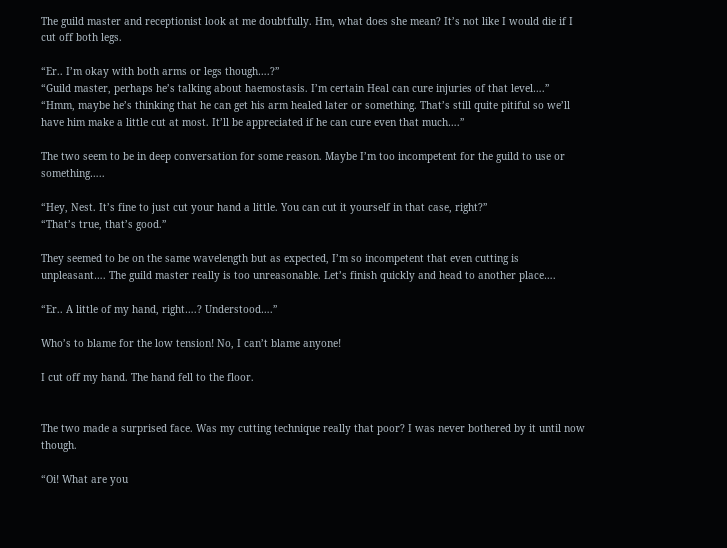The guild master and receptionist look at me doubtfully. Hm, what does she mean? It’s not like I would die if I cut off both legs.

“Er.. I’m okay with both arms or legs though….?”
“Guild master, perhaps he’s talking about haemostasis. I’m certain Heal can cure injuries of that level….”
“Hmm, maybe he’s thinking that he can get his arm healed later or something. That’s still quite pitiful so we’ll have him make a little cut at most. It’ll be appreciated if he can cure even that much….”

The two seem to be in deep conversation for some reason. Maybe I’m too incompetent for the guild to use or something…..

“Hey, Nest. It’s fine to just cut your hand a little. You can cut it yourself in that case, right?”
“That’s true, that’s good.”

They seemed to be on the same wavelength but as expected, I’m so incompetent that even cutting is unpleasant…. The guild master really is too unreasonable. Let’s finish quickly and head to another place….

“Er.. A little of my hand, right….? Understood….”

Who’s to blame for the low tension! No, I can’t blame anyone!

I cut off my hand. The hand fell to the floor.


The two made a surprised face. Was my cutting technique really that poor? I was never bothered by it until now though.

“Oi! What are you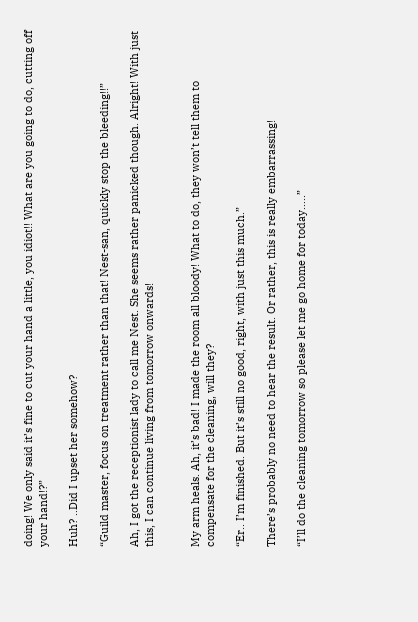doing! We only said it’s fine to cut your hand a little, you idiot!! What are you going to do, cutting off your hand!?”

Huh? ..Did I upset her somehow?

“Guild master, focus on treatment rather than that! Nest-san, quickly stop the bleeding!!”

Ah, I got the receptionist lady to call me Nest. She seems rather panicked though. Alright! With just this, I can continue living from tomorrow onwards!


My arm heals. Ah, it’s bad! I made the room all bloody! What to do, they won’t tell them to compensate for the cleaning, will they?

“Er.. I’m finished. But it’s still no good, right, with just this much.”

There’s probably no need to hear the result. Or rather, this is really embarrassing!

“I’ll do the cleaning tomorrow so please let me go home for today…..”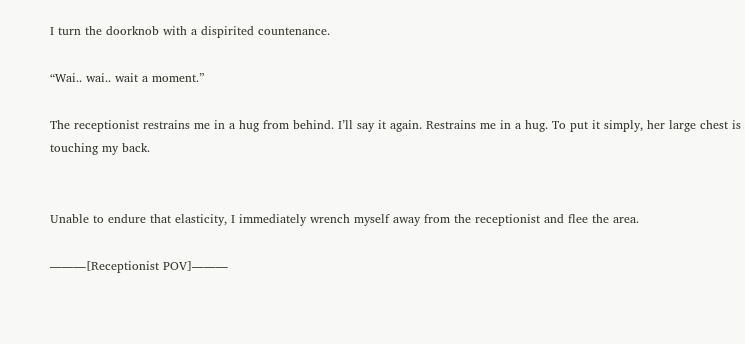I turn the doorknob with a dispirited countenance.

“Wai.. wai.. wait a moment.”

The receptionist restrains me in a hug from behind. I’ll say it again. Restrains me in a hug. To put it simply, her large chest is touching my back.


Unable to endure that elasticity, I immediately wrench myself away from the receptionist and flee the area.

―――[Receptionist POV]―――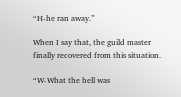“H-he ran away.”

When I say that, the guild master finally recovered from this situation.

“W-What the hell was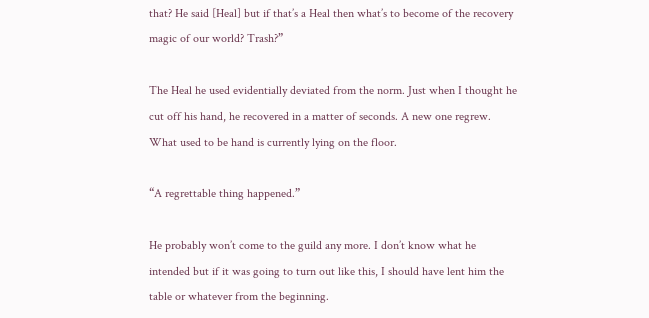that? He said [Heal] but if that’s a Heal then what’s to become of the recovery magic of our world? Trash?”

The Heal he used evidentially deviated from the norm. Just when I thought he cut off his hand, he recovered in a matter of seconds. A new one regrew. What used to be hand is currently lying on the floor.

“A regrettable thing happened.”

He probably won’t come to the guild any more. I don’t know what he intended but if it was going to turn out like this, I should have lent him the table or whatever from the beginning.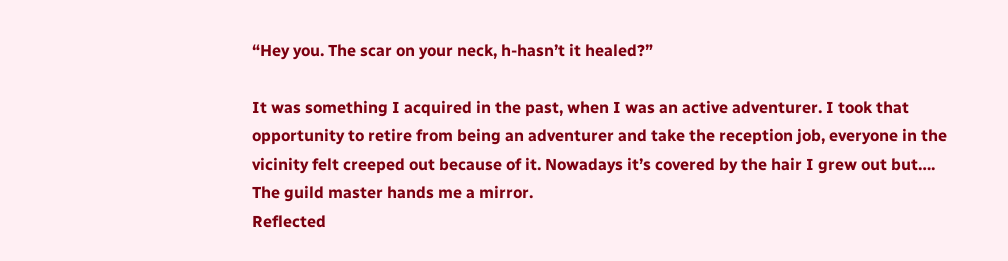“Hey you. The scar on your neck, h-hasn’t it healed?”

It was something I acquired in the past, when I was an active adventurer. I took that opportunity to retire from being an adventurer and take the reception job, everyone in the vicinity felt creeped out because of it. Nowadays it’s covered by the hair I grew out but….
The guild master hands me a mirror.
Reflected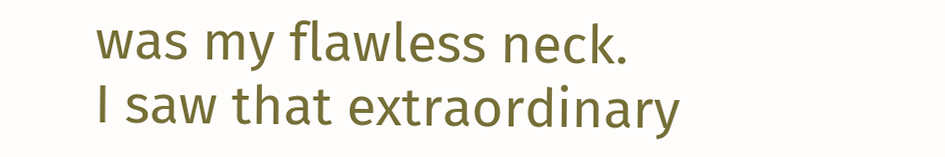was my flawless neck.
I saw that extraordinary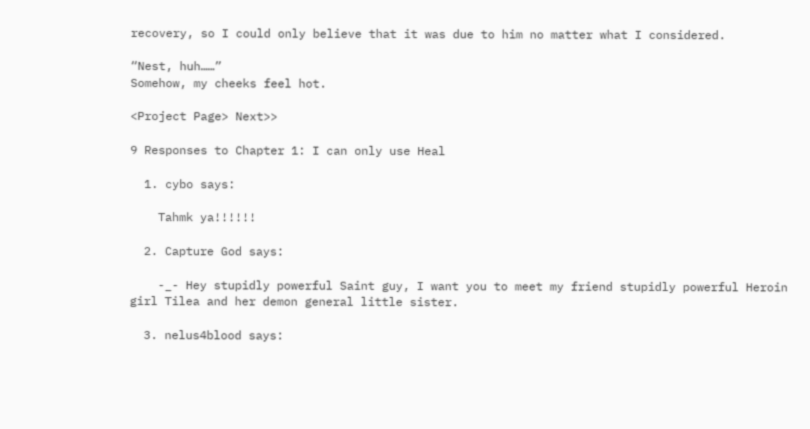recovery, so I could only believe that it was due to him no matter what I considered.

“Nest, huh……”
Somehow, my cheeks feel hot.

<Project Page> Next>>

9 Responses to Chapter 1: I can only use Heal

  1. cybo says:

    Tahmk ya!!!!!!

  2. Capture God says:

    -_- Hey stupidly powerful Saint guy, I want you to meet my friend stupidly powerful Heroin girl Tilea and her demon general little sister.

  3. nelus4blood says: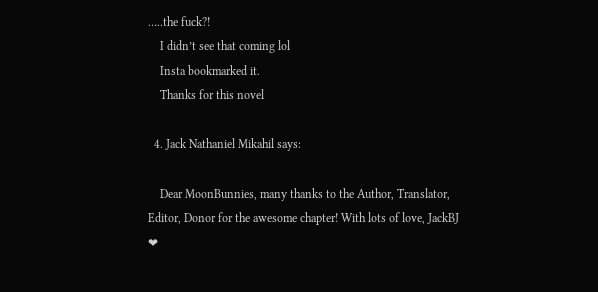…..the fuck?!
    I didn’t see that coming lol
    Insta bookmarked it.
    Thanks for this novel

  4. Jack Nathaniel Mikahil says:

    Dear MoonBunnies, many thanks to the Author, Translator, Editor, Donor for the awesome chapter! With lots of love, JackBJ ❤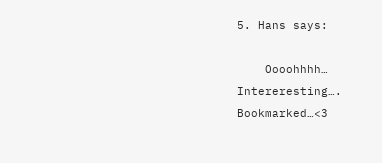5. Hans says:

    Oooohhhh… Intereresting…. Bookmarked…<3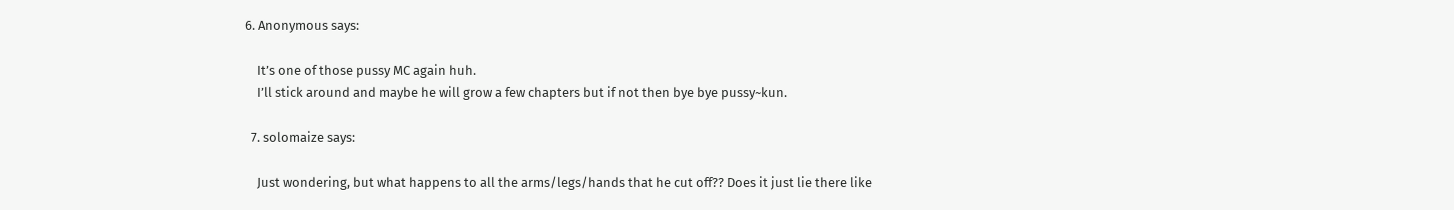6. Anonymous says:

    It’s one of those pussy MC again huh.
    I’ll stick around and maybe he will grow a few chapters but if not then bye bye pussy~kun.

  7. solomaize says:

    Just wondering, but what happens to all the arms/legs/hands that he cut off?? Does it just lie there like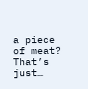a piece of meat? That’s just…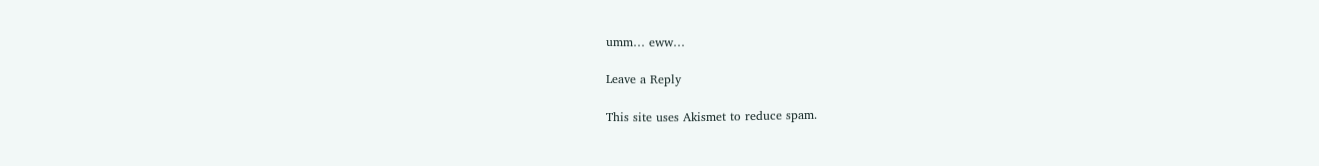umm… eww…

Leave a Reply

This site uses Akismet to reduce spam.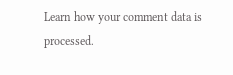Learn how your comment data is processed.